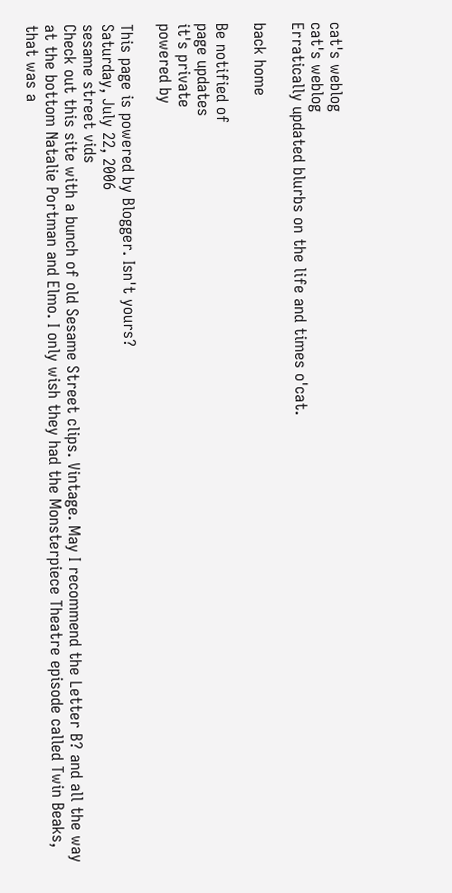cat's weblog
cat's weblog
Erratically updated blurbs on the life and times o'cat.

back home

Be notified of
page updates
it's private
powered by

This page is powered by Blogger. Isn't yours?
Saturday, July 22, 2006
sesame street vids
Check out this site with a bunch of old Sesame Street clips. Vintage. May I recommend the Letter B? and all the way at the bottom Natalie Portman and Elmo. I only wish they had the Monsterpiece Theatre episode called Twin Beaks, that was a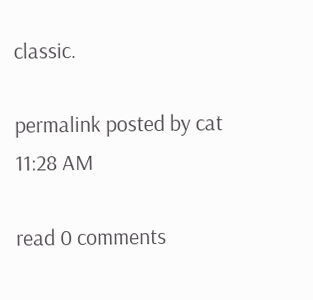classic.

permalink posted by cat 11:28 AM

read 0 comments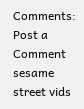Comments: Post a Comment
sesame street vids